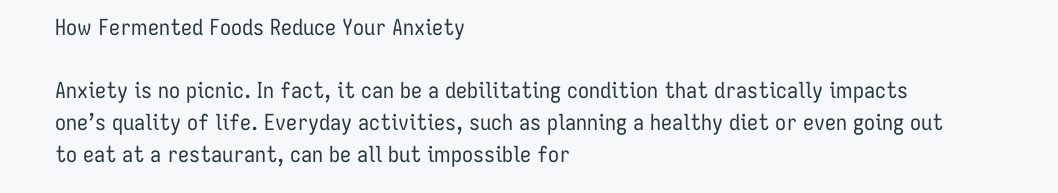How Fermented Foods Reduce Your Anxiety

Anxiety is no picnic. In fact, it can be a debilitating condition that drastically impacts one’s quality of life. Everyday activities, such as planning a healthy diet or even going out to eat at a restaurant, can be all but impossible for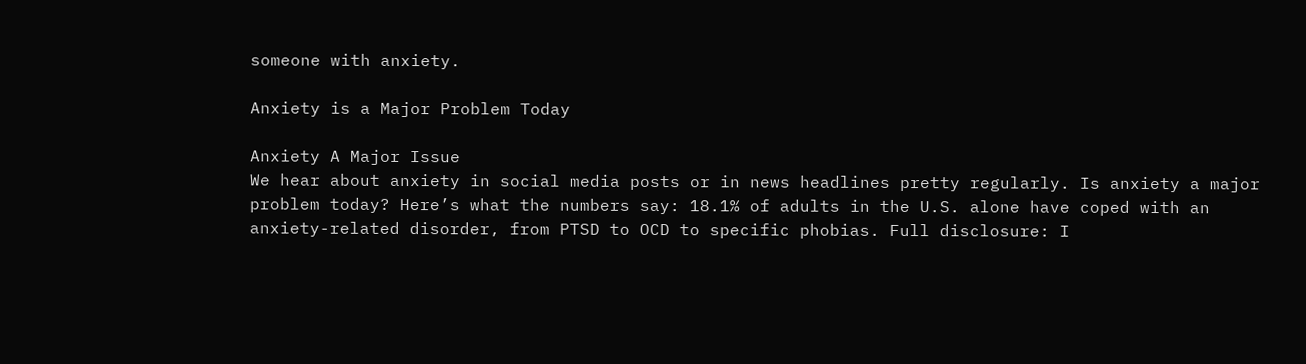someone with anxiety.

Anxiety is a Major Problem Today

Anxiety A Major Issue
We hear about anxiety in social media posts or in news headlines pretty regularly. Is anxiety a major problem today? Here’s what the numbers say: 18.1% of adults in the U.S. alone have coped with an anxiety-related disorder, from PTSD to OCD to specific phobias. Full disclosure: I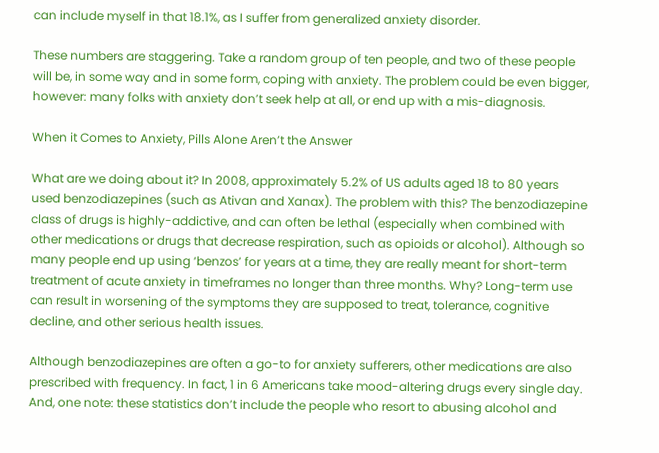can include myself in that 18.1%, as I suffer from generalized anxiety disorder.

These numbers are staggering. Take a random group of ten people, and two of these people will be, in some way and in some form, coping with anxiety. The problem could be even bigger, however: many folks with anxiety don’t seek help at all, or end up with a mis-diagnosis.

When it Comes to Anxiety, Pills Alone Aren’t the Answer

What are we doing about it? In 2008, approximately 5.2% of US adults aged 18 to 80 years used benzodiazepines (such as Ativan and Xanax). The problem with this? The benzodiazepine class of drugs is highly-addictive, and can often be lethal (especially when combined with other medications or drugs that decrease respiration, such as opioids or alcohol). Although so many people end up using ‘benzos’ for years at a time, they are really meant for short-term treatment of acute anxiety in timeframes no longer than three months. Why? Long-term use can result in worsening of the symptoms they are supposed to treat, tolerance, cognitive decline, and other serious health issues.

Although benzodiazepines are often a go-to for anxiety sufferers, other medications are also prescribed with frequency. In fact, 1 in 6 Americans take mood-altering drugs every single day. And, one note: these statistics don’t include the people who resort to abusing alcohol and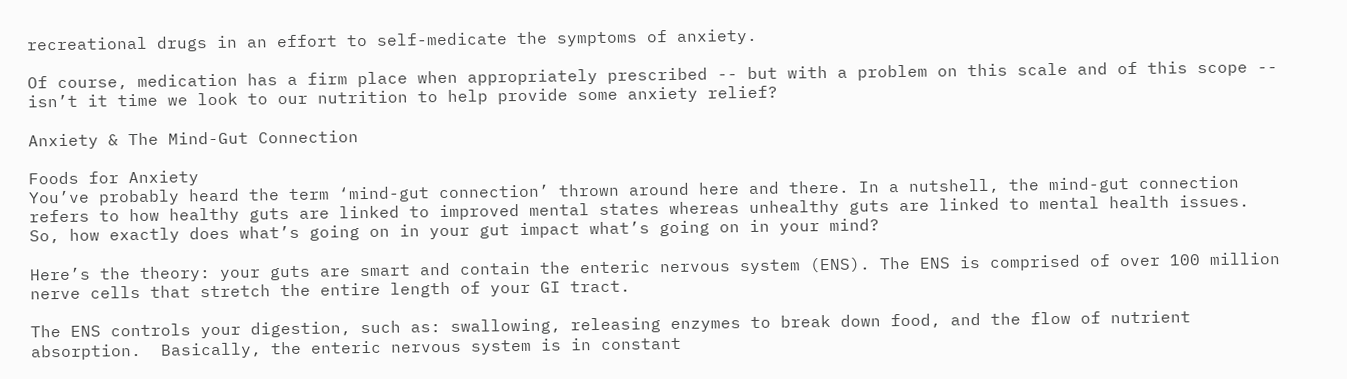recreational drugs in an effort to self-medicate the symptoms of anxiety.

Of course, medication has a firm place when appropriately prescribed -- but with a problem on this scale and of this scope -- isn’t it time we look to our nutrition to help provide some anxiety relief?

Anxiety & The Mind-Gut Connection

Foods for Anxiety
You’ve probably heard the term ‘mind-gut connection’ thrown around here and there. In a nutshell, the mind-gut connection refers to how healthy guts are linked to improved mental states whereas unhealthy guts are linked to mental health issues.
So, how exactly does what’s going on in your gut impact what’s going on in your mind?

Here’s the theory: your guts are smart and contain the enteric nervous system (ENS). The ENS is comprised of over 100 million nerve cells that stretch the entire length of your GI tract.

The ENS controls your digestion, such as: swallowing, releasing enzymes to break down food, and the flow of nutrient absorption.  Basically, the enteric nervous system is in constant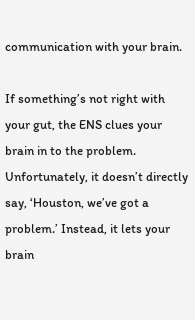communication with your brain.

If something’s not right with your gut, the ENS clues your brain in to the problem. Unfortunately, it doesn’t directly say, ‘Houston, we’ve got a problem.’ Instead, it lets your brain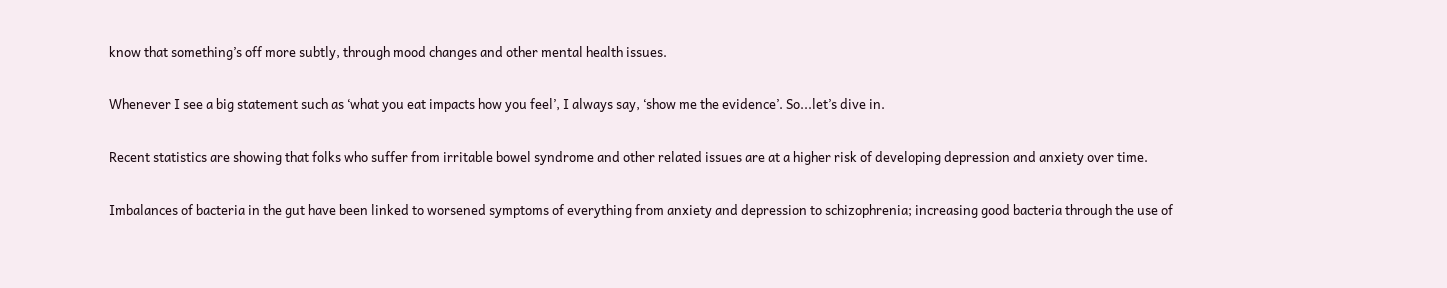know that something’s off more subtly, through mood changes and other mental health issues.

Whenever I see a big statement such as ‘what you eat impacts how you feel’, I always say, ‘show me the evidence’. So...let’s dive in.

Recent statistics are showing that folks who suffer from irritable bowel syndrome and other related issues are at a higher risk of developing depression and anxiety over time.

Imbalances of bacteria in the gut have been linked to worsened symptoms of everything from anxiety and depression to schizophrenia; increasing good bacteria through the use of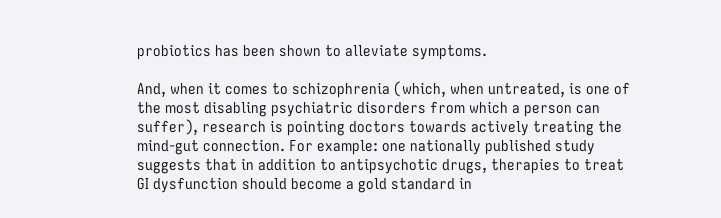probiotics has been shown to alleviate symptoms.

And, when it comes to schizophrenia (which, when untreated, is one of the most disabling psychiatric disorders from which a person can suffer), research is pointing doctors towards actively treating the mind-gut connection. For example: one nationally published study suggests that in addition to antipsychotic drugs, therapies to treat GI dysfunction should become a gold standard in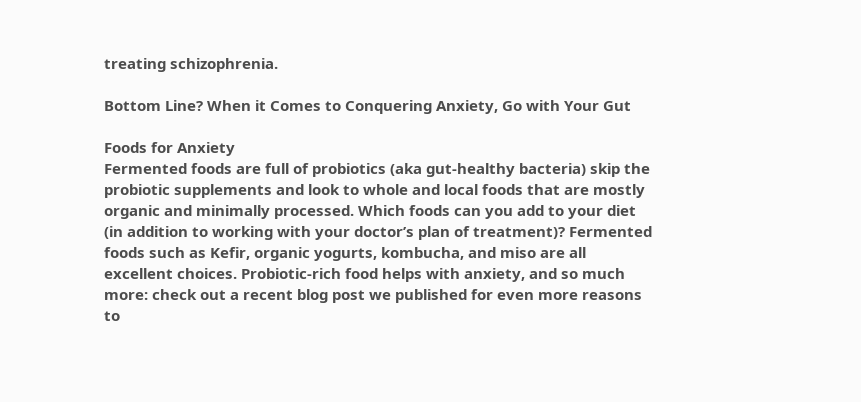treating schizophrenia.

Bottom Line? When it Comes to Conquering Anxiety, Go with Your Gut

Foods for Anxiety
Fermented foods are full of probiotics (aka gut-healthy bacteria) skip the probiotic supplements and look to whole and local foods that are mostly organic and minimally processed. Which foods can you add to your diet (in addition to working with your doctor’s plan of treatment)? Fermented foods such as Kefir, organic yogurts, kombucha, and miso are all excellent choices. Probiotic-rich food helps with anxiety, and so much more: check out a recent blog post we published for even more reasons to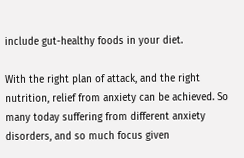include gut-healthy foods in your diet.

With the right plan of attack, and the right nutrition, relief from anxiety can be achieved. So many today suffering from different anxiety disorders, and so much focus given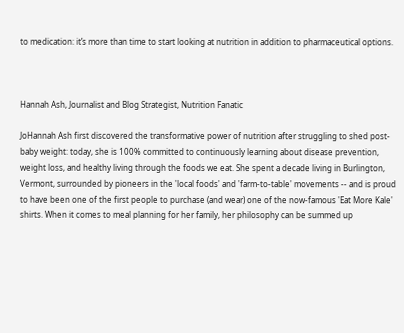to medication: it’s more than time to start looking at nutrition in addition to pharmaceutical options.



Hannah Ash, Journalist and Blog Strategist, Nutrition Fanatic

JoHannah Ash first discovered the transformative power of nutrition after struggling to shed post-baby weight: today, she is 100% committed to continuously learning about disease prevention, weight loss, and healthy living through the foods we eat. She spent a decade living in Burlington, Vermont, surrounded by pioneers in the 'local foods' and 'farm-to-table' movements -- and is proud to have been one of the first people to purchase (and wear) one of the now-famous 'Eat More Kale' shirts. When it comes to meal planning for her family, her philosophy can be summed up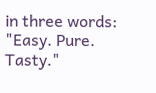in three words: "Easy. Pure. Tasty."